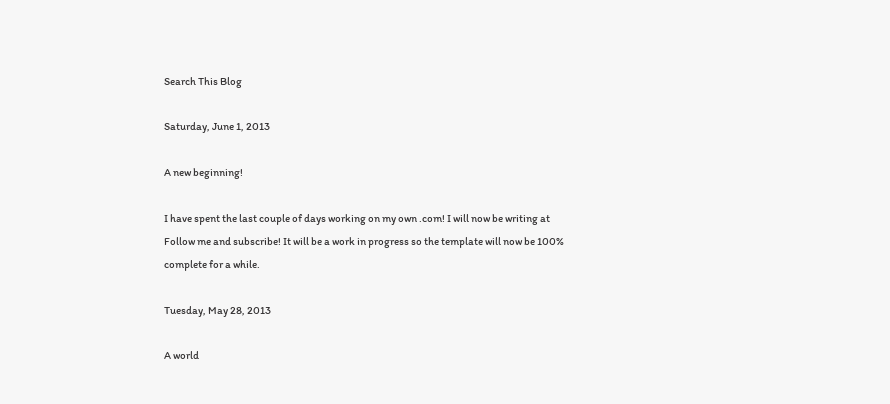Search This Blog

Saturday, June 1, 2013

A new beginning!

I have spent the last couple of days working on my own .com! I will now be writing at Follow me and subscribe! It will be a work in progress so the template will now be 100% complete for a while.

Tuesday, May 28, 2013

A world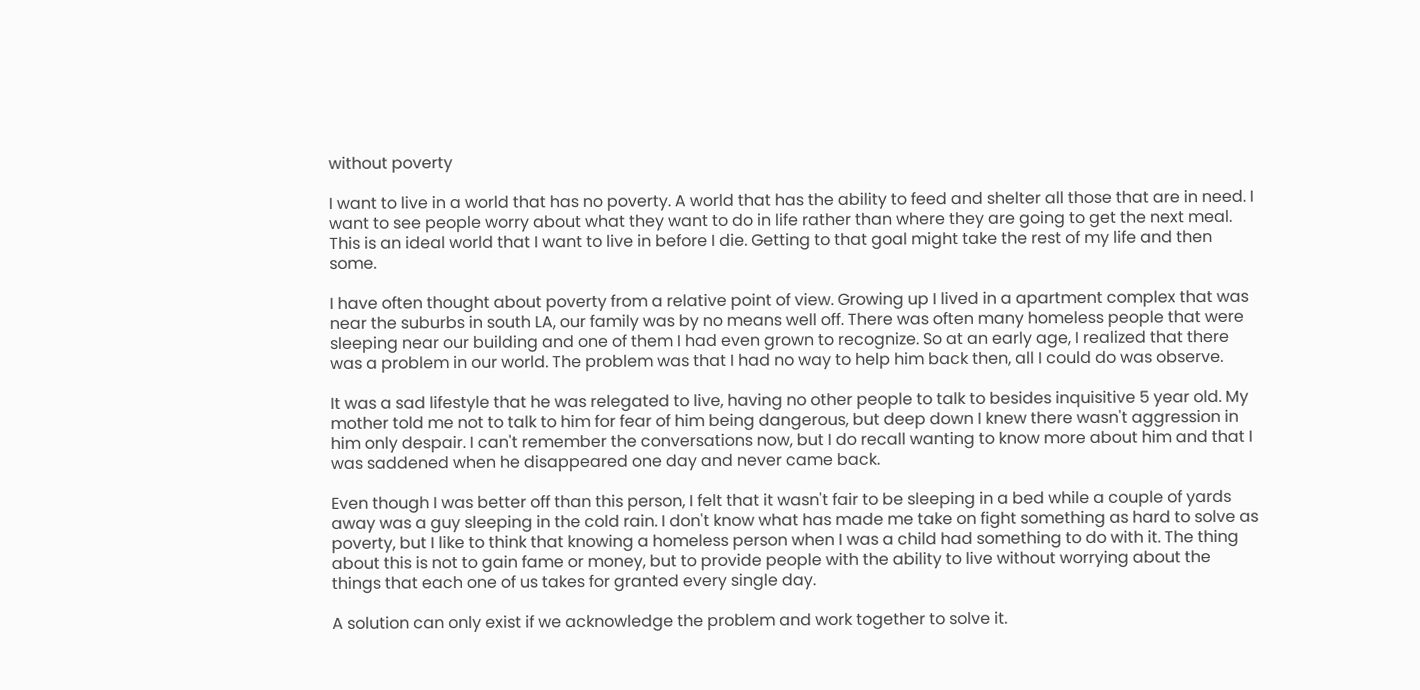without poverty

I want to live in a world that has no poverty. A world that has the ability to feed and shelter all those that are in need. I want to see people worry about what they want to do in life rather than where they are going to get the next meal. This is an ideal world that I want to live in before I die. Getting to that goal might take the rest of my life and then some.

I have often thought about poverty from a relative point of view. Growing up I lived in a apartment complex that was near the suburbs in south LA, our family was by no means well off. There was often many homeless people that were sleeping near our building and one of them I had even grown to recognize. So at an early age, I realized that there was a problem in our world. The problem was that I had no way to help him back then, all I could do was observe.

It was a sad lifestyle that he was relegated to live, having no other people to talk to besides inquisitive 5 year old. My mother told me not to talk to him for fear of him being dangerous, but deep down I knew there wasn't aggression in him only despair. I can't remember the conversations now, but I do recall wanting to know more about him and that I was saddened when he disappeared one day and never came back.

Even though I was better off than this person, I felt that it wasn't fair to be sleeping in a bed while a couple of yards away was a guy sleeping in the cold rain. I don't know what has made me take on fight something as hard to solve as poverty, but I like to think that knowing a homeless person when I was a child had something to do with it. The thing about this is not to gain fame or money, but to provide people with the ability to live without worrying about the things that each one of us takes for granted every single day.

A solution can only exist if we acknowledge the problem and work together to solve it.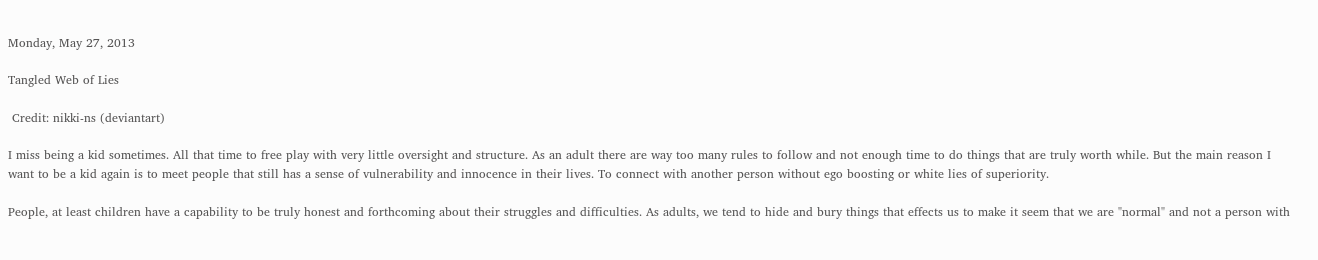Monday, May 27, 2013

Tangled Web of Lies

 Credit: nikki-ns (deviantart)

I miss being a kid sometimes. All that time to free play with very little oversight and structure. As an adult there are way too many rules to follow and not enough time to do things that are truly worth while. But the main reason I want to be a kid again is to meet people that still has a sense of vulnerability and innocence in their lives. To connect with another person without ego boosting or white lies of superiority.

People, at least children have a capability to be truly honest and forthcoming about their struggles and difficulties. As adults, we tend to hide and bury things that effects us to make it seem that we are "normal" and not a person with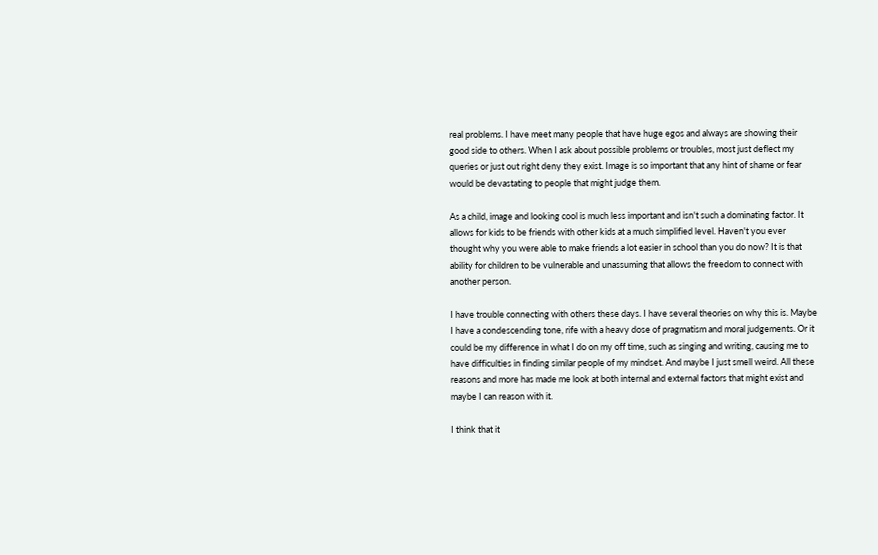real problems. I have meet many people that have huge egos and always are showing their good side to others. When I ask about possible problems or troubles, most just deflect my queries or just out right deny they exist. Image is so important that any hint of shame or fear would be devastating to people that might judge them.

As a child, image and looking cool is much less important and isn't such a dominating factor. It allows for kids to be friends with other kids at a much simplified level. Haven't you ever thought why you were able to make friends a lot easier in school than you do now? It is that ability for children to be vulnerable and unassuming that allows the freedom to connect with another person.

I have trouble connecting with others these days. I have several theories on why this is. Maybe I have a condescending tone, rife with a heavy dose of pragmatism and moral judgements. Or it could be my difference in what I do on my off time, such as singing and writing, causing me to have difficulties in finding similar people of my mindset. And maybe I just smell weird. All these reasons and more has made me look at both internal and external factors that might exist and maybe I can reason with it.

I think that it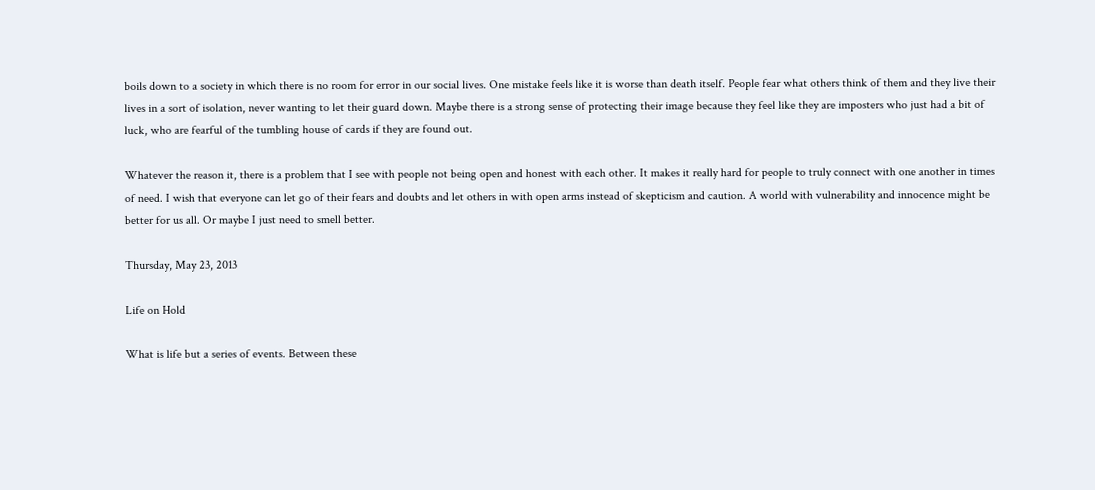boils down to a society in which there is no room for error in our social lives. One mistake feels like it is worse than death itself. People fear what others think of them and they live their lives in a sort of isolation, never wanting to let their guard down. Maybe there is a strong sense of protecting their image because they feel like they are imposters who just had a bit of luck, who are fearful of the tumbling house of cards if they are found out.

Whatever the reason it, there is a problem that I see with people not being open and honest with each other. It makes it really hard for people to truly connect with one another in times of need. I wish that everyone can let go of their fears and doubts and let others in with open arms instead of skepticism and caution. A world with vulnerability and innocence might be better for us all. Or maybe I just need to smell better.

Thursday, May 23, 2013

Life on Hold

What is life but a series of events. Between these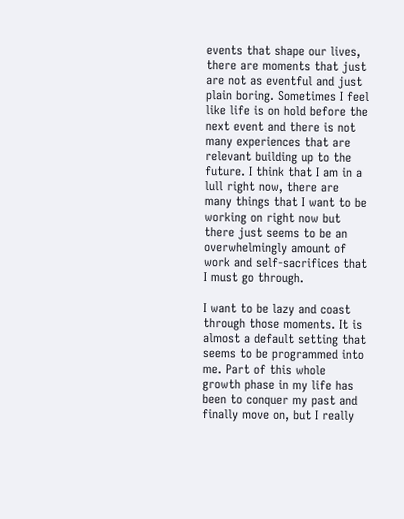events that shape our lives, there are moments that just are not as eventful and just plain boring. Sometimes I feel like life is on hold before the next event and there is not many experiences that are relevant building up to the future. I think that I am in a lull right now, there are many things that I want to be working on right now but there just seems to be an overwhelmingly amount of work and self-sacrifices that I must go through.

I want to be lazy and coast through those moments. It is almost a default setting that seems to be programmed into me. Part of this whole growth phase in my life has been to conquer my past and finally move on, but I really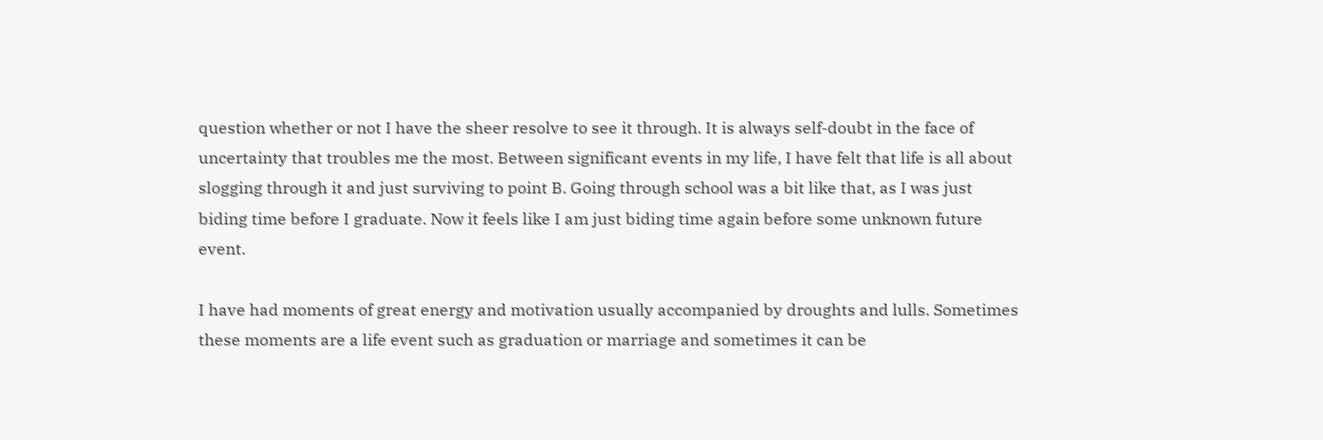question whether or not I have the sheer resolve to see it through. It is always self-doubt in the face of uncertainty that troubles me the most. Between significant events in my life, I have felt that life is all about slogging through it and just surviving to point B. Going through school was a bit like that, as I was just biding time before I graduate. Now it feels like I am just biding time again before some unknown future event.

I have had moments of great energy and motivation usually accompanied by droughts and lulls. Sometimes these moments are a life event such as graduation or marriage and sometimes it can be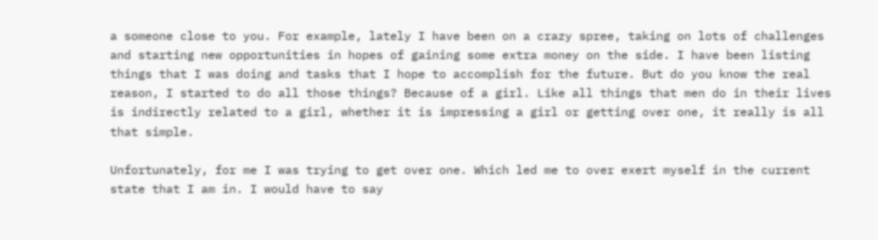a someone close to you. For example, lately I have been on a crazy spree, taking on lots of challenges and starting new opportunities in hopes of gaining some extra money on the side. I have been listing things that I was doing and tasks that I hope to accomplish for the future. But do you know the real reason, I started to do all those things? Because of a girl. Like all things that men do in their lives is indirectly related to a girl, whether it is impressing a girl or getting over one, it really is all that simple.

Unfortunately, for me I was trying to get over one. Which led me to over exert myself in the current state that I am in. I would have to say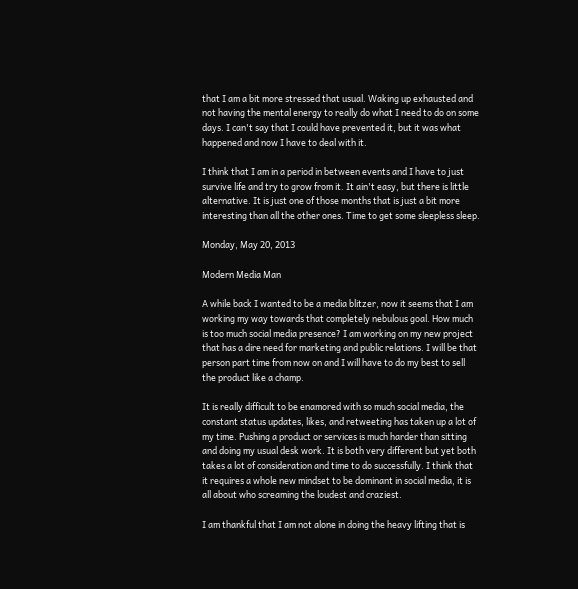that I am a bit more stressed that usual. Waking up exhausted and not having the mental energy to really do what I need to do on some days. I can't say that I could have prevented it, but it was what happened and now I have to deal with it.

I think that I am in a period in between events and I have to just survive life and try to grow from it. It ain't easy, but there is little alternative. It is just one of those months that is just a bit more interesting than all the other ones. Time to get some sleepless sleep.

Monday, May 20, 2013

Modern Media Man

A while back I wanted to be a media blitzer, now it seems that I am working my way towards that completely nebulous goal. How much is too much social media presence? I am working on my new project that has a dire need for marketing and public relations. I will be that person part time from now on and I will have to do my best to sell the product like a champ.

It is really difficult to be enamored with so much social media, the constant status updates, likes, and retweeting has taken up a lot of my time. Pushing a product or services is much harder than sitting and doing my usual desk work. It is both very different but yet both takes a lot of consideration and time to do successfully. I think that it requires a whole new mindset to be dominant in social media, it is all about who screaming the loudest and craziest.

I am thankful that I am not alone in doing the heavy lifting that is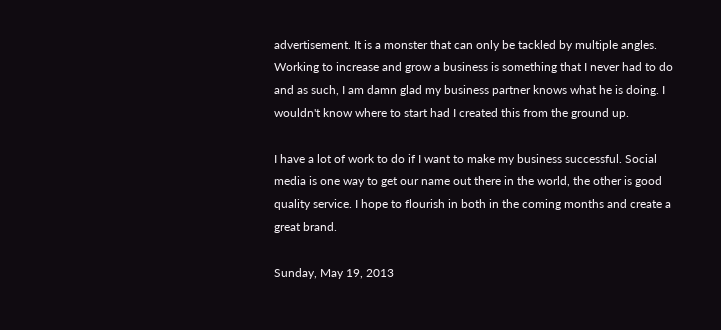advertisement. It is a monster that can only be tackled by multiple angles. Working to increase and grow a business is something that I never had to do and as such, I am damn glad my business partner knows what he is doing. I wouldn't know where to start had I created this from the ground up.

I have a lot of work to do if I want to make my business successful. Social media is one way to get our name out there in the world, the other is good quality service. I hope to flourish in both in the coming months and create a great brand.

Sunday, May 19, 2013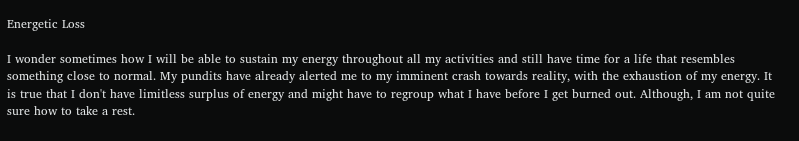Energetic Loss

I wonder sometimes how I will be able to sustain my energy throughout all my activities and still have time for a life that resembles something close to normal. My pundits have already alerted me to my imminent crash towards reality, with the exhaustion of my energy. It is true that I don't have limitless surplus of energy and might have to regroup what I have before I get burned out. Although, I am not quite sure how to take a rest.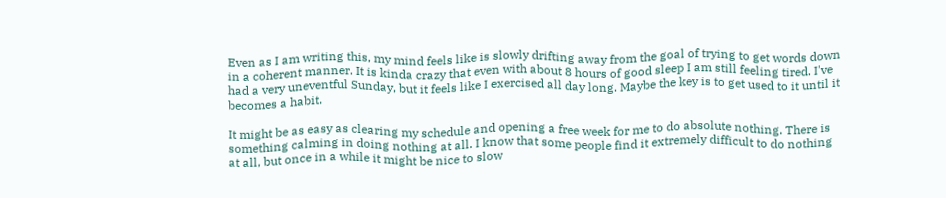Even as I am writing this, my mind feels like is slowly drifting away from the goal of trying to get words down in a coherent manner. It is kinda crazy that even with about 8 hours of good sleep I am still feeling tired. I've had a very uneventful Sunday, but it feels like I exercised all day long. Maybe the key is to get used to it until it becomes a habit.

It might be as easy as clearing my schedule and opening a free week for me to do absolute nothing. There is something calming in doing nothing at all. I know that some people find it extremely difficult to do nothing at all, but once in a while it might be nice to slow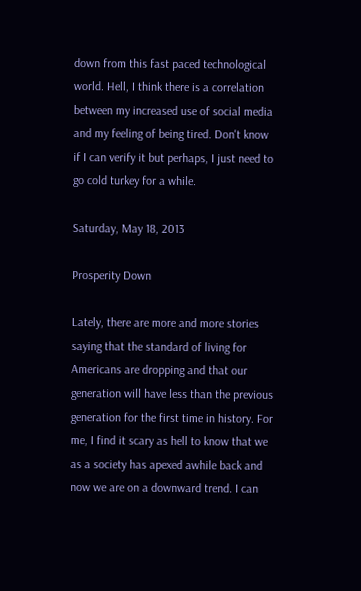down from this fast paced technological world. Hell, I think there is a correlation between my increased use of social media and my feeling of being tired. Don't know if I can verify it but perhaps, I just need to go cold turkey for a while.

Saturday, May 18, 2013

Prosperity Down

Lately, there are more and more stories saying that the standard of living for Americans are dropping and that our generation will have less than the previous generation for the first time in history. For me, I find it scary as hell to know that we as a society has apexed awhile back and now we are on a downward trend. I can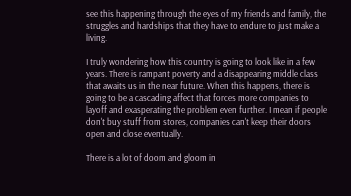see this happening through the eyes of my friends and family, the struggles and hardships that they have to endure to just make a living.

I truly wondering how this country is going to look like in a few years. There is rampant poverty and a disappearing middle class that awaits us in the near future. When this happens, there is going to be a cascading affect that forces more companies to layoff and exasperating the problem even further. I mean if people don't buy stuff from stores, companies can't keep their doors open and close eventually.

There is a lot of doom and gloom in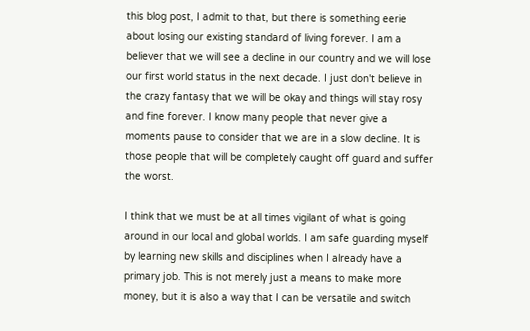this blog post, I admit to that, but there is something eerie about losing our existing standard of living forever. I am a believer that we will see a decline in our country and we will lose our first world status in the next decade. I just don't believe in the crazy fantasy that we will be okay and things will stay rosy and fine forever. I know many people that never give a moments pause to consider that we are in a slow decline. It is those people that will be completely caught off guard and suffer the worst.

I think that we must be at all times vigilant of what is going around in our local and global worlds. I am safe guarding myself by learning new skills and disciplines when I already have a primary job. This is not merely just a means to make more money, but it is also a way that I can be versatile and switch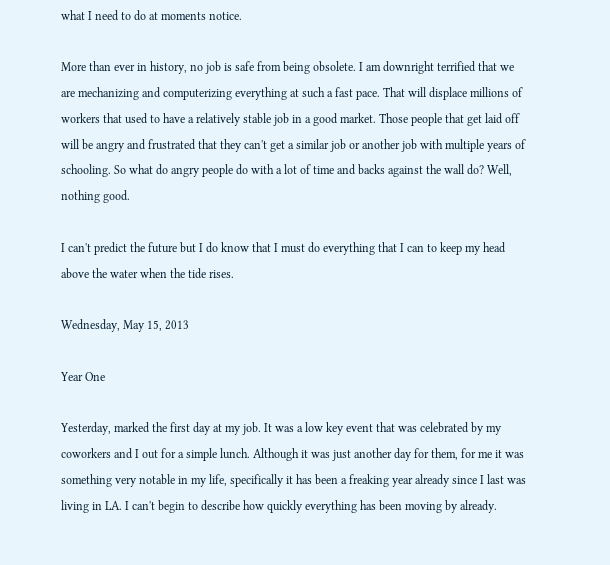what I need to do at moments notice.

More than ever in history, no job is safe from being obsolete. I am downright terrified that we are mechanizing and computerizing everything at such a fast pace. That will displace millions of workers that used to have a relatively stable job in a good market. Those people that get laid off will be angry and frustrated that they can't get a similar job or another job with multiple years of schooling. So what do angry people do with a lot of time and backs against the wall do? Well, nothing good.

I can't predict the future but I do know that I must do everything that I can to keep my head above the water when the tide rises.

Wednesday, May 15, 2013

Year One

Yesterday, marked the first day at my job. It was a low key event that was celebrated by my coworkers and I out for a simple lunch. Although it was just another day for them, for me it was something very notable in my life, specifically it has been a freaking year already since I last was living in LA. I can't begin to describe how quickly everything has been moving by already.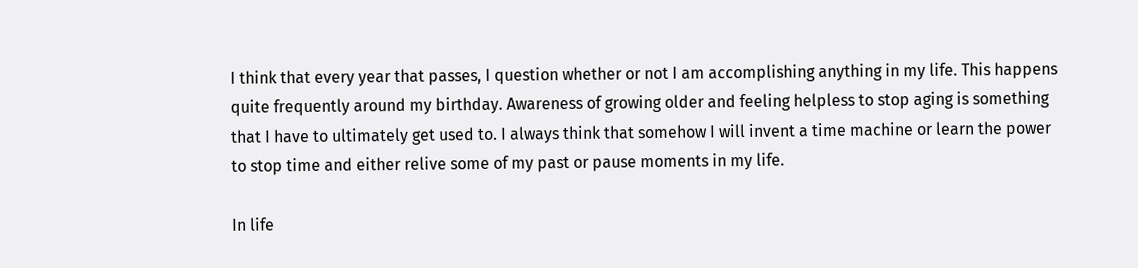I think that every year that passes, I question whether or not I am accomplishing anything in my life. This happens quite frequently around my birthday. Awareness of growing older and feeling helpless to stop aging is something that I have to ultimately get used to. I always think that somehow I will invent a time machine or learn the power to stop time and either relive some of my past or pause moments in my life.

In life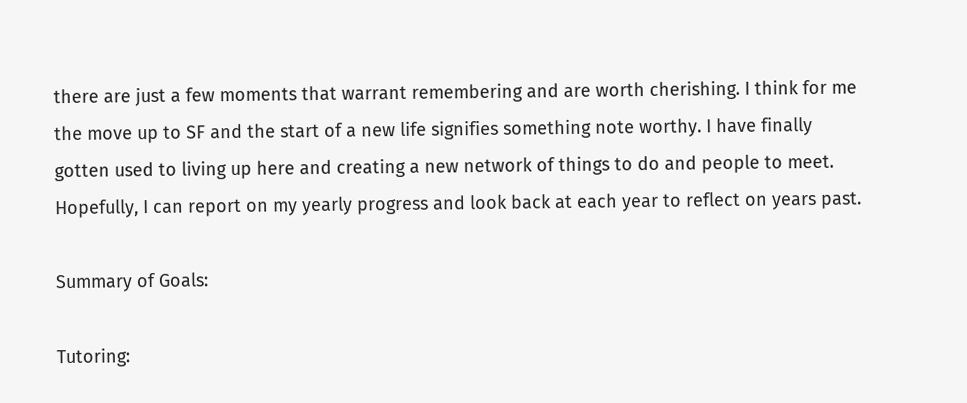there are just a few moments that warrant remembering and are worth cherishing. I think for me the move up to SF and the start of a new life signifies something note worthy. I have finally gotten used to living up here and creating a new network of things to do and people to meet. Hopefully, I can report on my yearly progress and look back at each year to reflect on years past.

Summary of Goals:

Tutoring: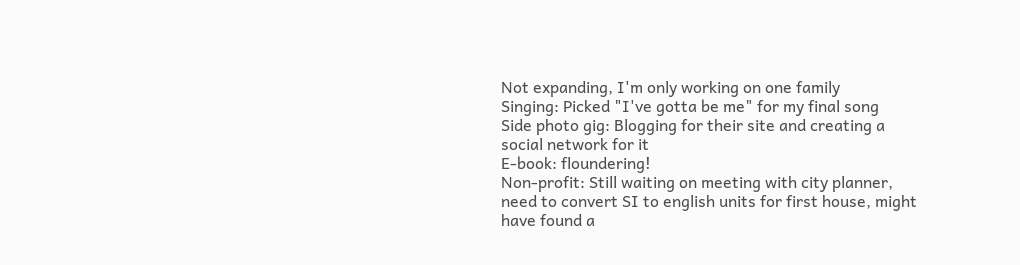Not expanding, I'm only working on one family
Singing: Picked "I've gotta be me" for my final song
Side photo gig: Blogging for their site and creating a social network for it
E-book: floundering!
Non-profit: Still waiting on meeting with city planner, need to convert SI to english units for first house, might have found a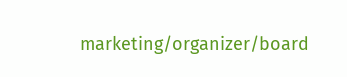marketing/organizer/board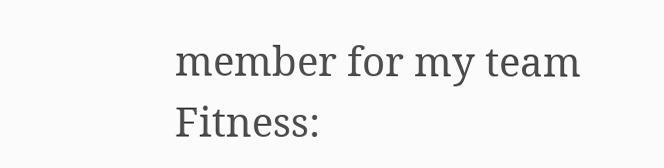member for my team
Fitness: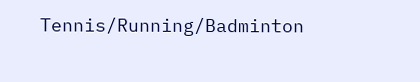Tennis/Running/Badminton